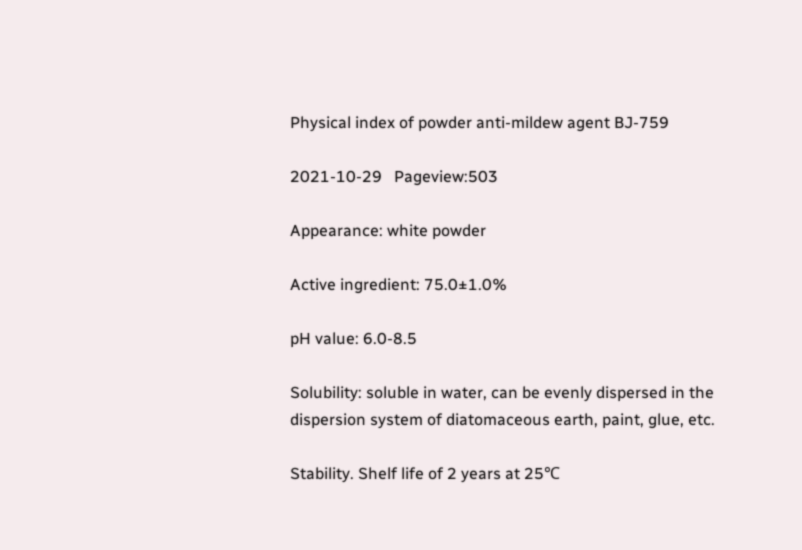Physical index of powder anti-mildew agent BJ-759

2021-10-29   Pageview:503

Appearance: white powder

Active ingredient: 75.0±1.0%

pH value: 6.0-8.5

Solubility: soluble in water, can be evenly dispersed in the dispersion system of diatomaceous earth, paint, glue, etc.

Stability. Shelf life of 2 years at 25℃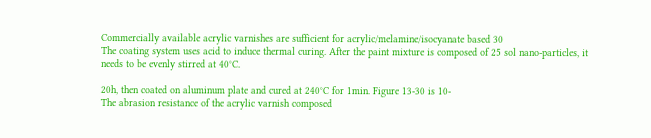Commercially available acrylic varnishes are sufficient for acrylic/melamine/isocyanate based 30
The coating system uses acid to induce thermal curing. After the paint mixture is composed of 25 sol nano-particles, it needs to be evenly stirred at 40°C.

20h, then coated on aluminum plate and cured at 240°C for 1min. Figure 13-30 is 10-
The abrasion resistance of the acrylic varnish composed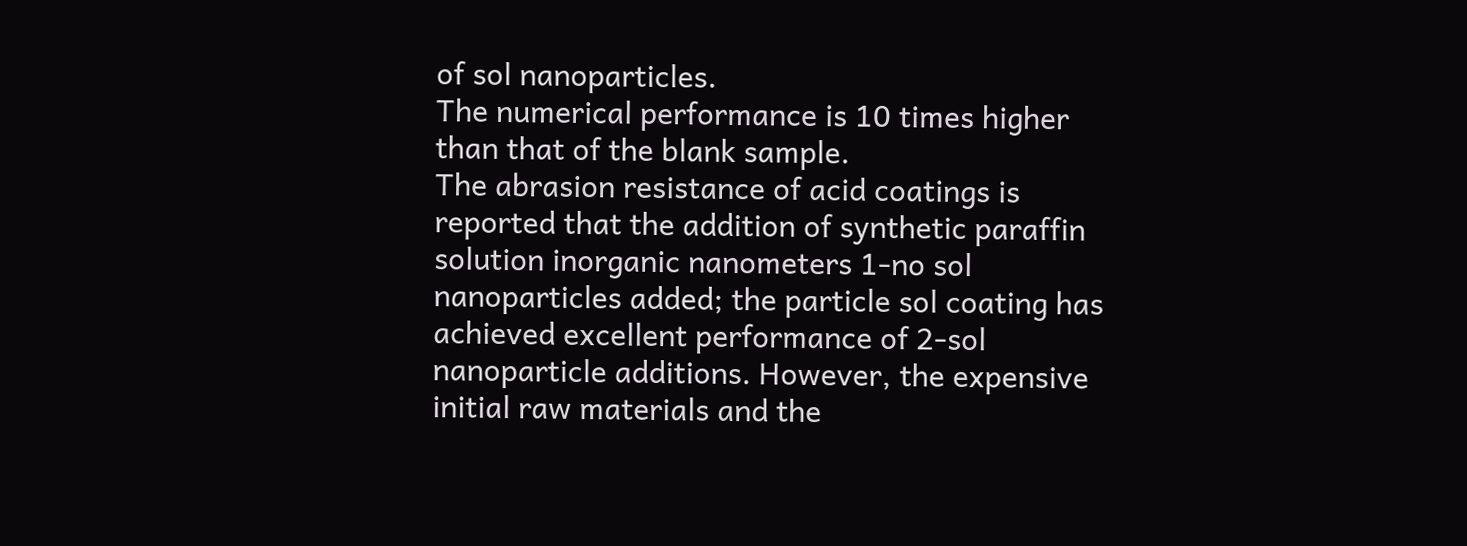of sol nanoparticles.
The numerical performance is 10 times higher than that of the blank sample.
The abrasion resistance of acid coatings is reported that the addition of synthetic paraffin solution inorganic nanometers 1-no sol nanoparticles added; the particle sol coating has achieved excellent performance of 2-sol nanoparticle additions. However, the expensive initial raw materials and the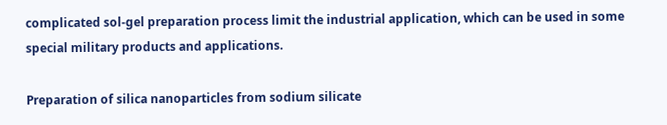complicated sol-gel preparation process limit the industrial application, which can be used in some special military products and applications.

Preparation of silica nanoparticles from sodium silicate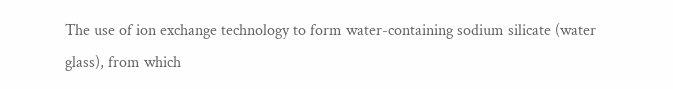The use of ion exchange technology to form water-containing sodium silicate (water glass), from which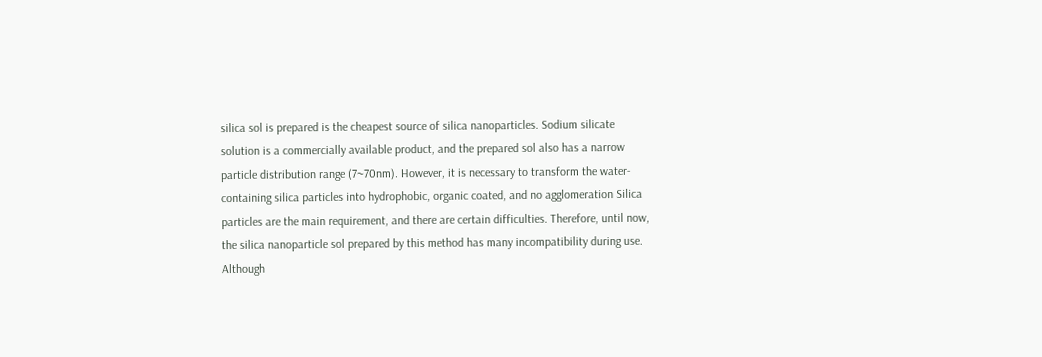silica sol is prepared is the cheapest source of silica nanoparticles. Sodium silicate solution is a commercially available product, and the prepared sol also has a narrow particle distribution range (7~70nm). However, it is necessary to transform the water-containing silica particles into hydrophobic, organic coated, and no agglomeration Silica particles are the main requirement, and there are certain difficulties. Therefore, until now, the silica nanoparticle sol prepared by this method has many incompatibility during use. Although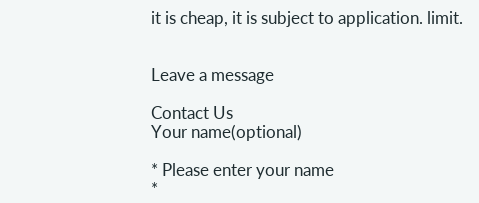it is cheap, it is subject to application. limit.


Leave a message

Contact Us
Your name(optional)

* Please enter your name
*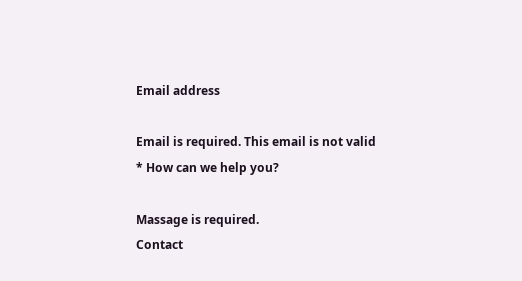Email address

Email is required. This email is not valid
* How can we help you?

Massage is required.
Contact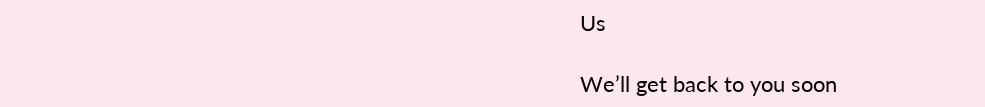Us

We’ll get back to you soon